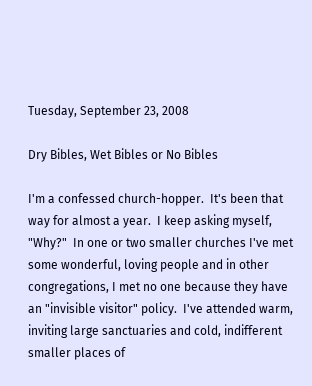Tuesday, September 23, 2008

Dry Bibles, Wet Bibles or No Bibles

I'm a confessed church-hopper.  It's been that way for almost a year.  I keep asking myself, "Why?"  In one or two smaller churches I've met some wonderful, loving people and in other congregations, I met no one because they have an "invisible visitor" policy.  I've attended warm, inviting large sanctuaries and cold, indifferent smaller places of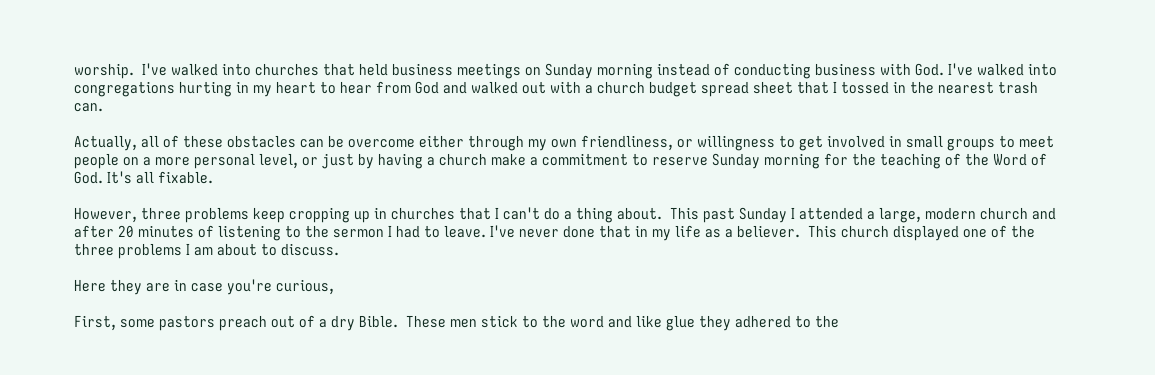worship.  I've walked into churches that held business meetings on Sunday morning instead of conducting business with God. I've walked into congregations hurting in my heart to hear from God and walked out with a church budget spread sheet that I tossed in the nearest trash can.

Actually, all of these obstacles can be overcome either through my own friendliness, or willingness to get involved in small groups to meet people on a more personal level, or just by having a church make a commitment to reserve Sunday morning for the teaching of the Word of God. It's all fixable.

However, three problems keep cropping up in churches that I can't do a thing about.  This past Sunday I attended a large, modern church and after 20 minutes of listening to the sermon I had to leave. I've never done that in my life as a believer.  This church displayed one of the three problems I am about to discuss.

Here they are in case you're curious,

First, some pastors preach out of a dry Bible.  These men stick to the word and like glue they adhered to the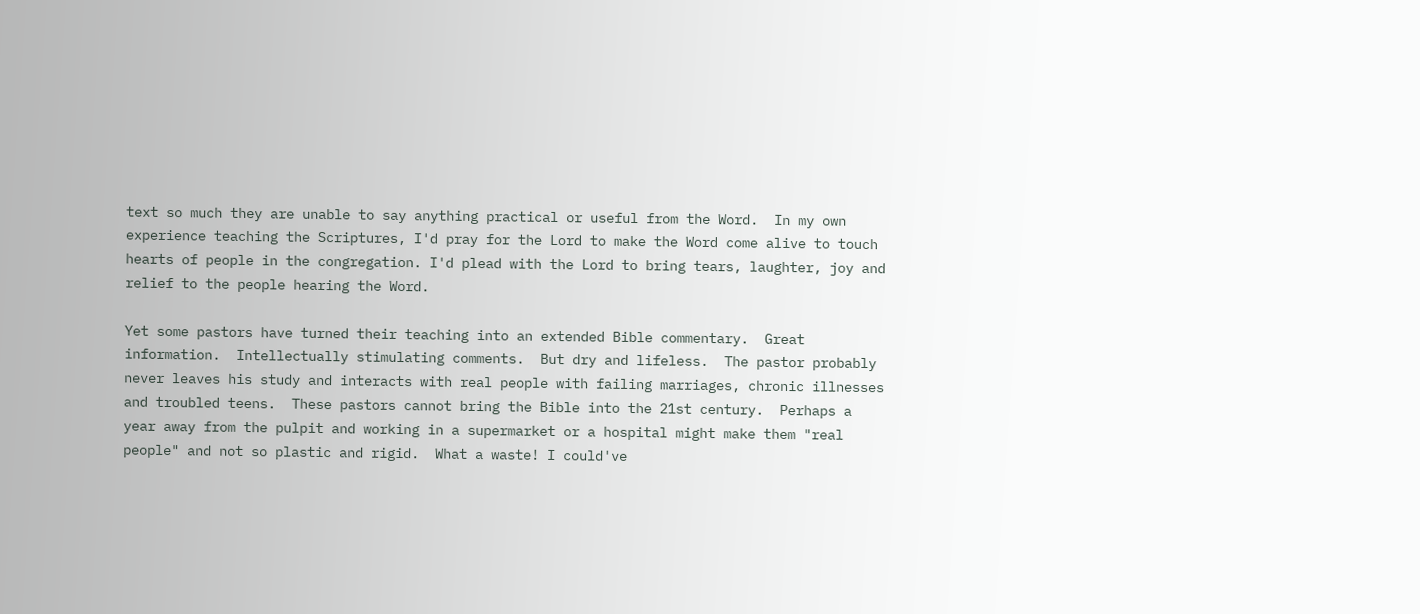text so much they are unable to say anything practical or useful from the Word.  In my own experience teaching the Scriptures, I'd pray for the Lord to make the Word come alive to touch hearts of people in the congregation. I'd plead with the Lord to bring tears, laughter, joy and relief to the people hearing the Word.

Yet some pastors have turned their teaching into an extended Bible commentary.  Great information.  Intellectually stimulating comments.  But dry and lifeless.  The pastor probably never leaves his study and interacts with real people with failing marriages, chronic illnesses and troubled teens.  These pastors cannot bring the Bible into the 21st century.  Perhaps a year away from the pulpit and working in a supermarket or a hospital might make them "real people" and not so plastic and rigid.  What a waste! I could've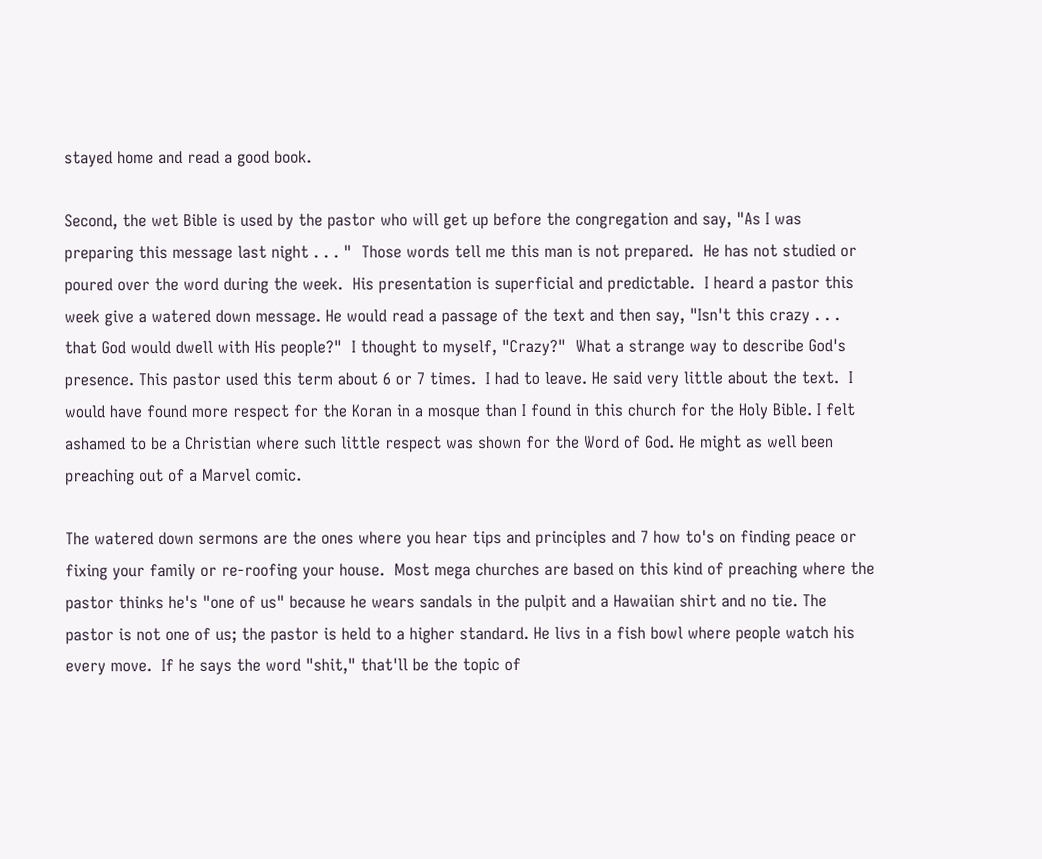stayed home and read a good book.

Second, the wet Bible is used by the pastor who will get up before the congregation and say, "As I was preparing this message last night . . . "  Those words tell me this man is not prepared.  He has not studied or poured over the word during the week.  His presentation is superficial and predictable.  I heard a pastor this week give a watered down message. He would read a passage of the text and then say, "Isn't this crazy . . . that God would dwell with His people?"  I thought to myself, "Crazy?"  What a strange way to describe God's presence. This pastor used this term about 6 or 7 times.  I had to leave. He said very little about the text.  I would have found more respect for the Koran in a mosque than I found in this church for the Holy Bible. I felt ashamed to be a Christian where such little respect was shown for the Word of God. He might as well been preaching out of a Marvel comic.

The watered down sermons are the ones where you hear tips and principles and 7 how to's on finding peace or fixing your family or re-roofing your house.  Most mega churches are based on this kind of preaching where the pastor thinks he's "one of us" because he wears sandals in the pulpit and a Hawaiian shirt and no tie. The pastor is not one of us; the pastor is held to a higher standard. He livs in a fish bowl where people watch his every move.  If he says the word "shit," that'll be the topic of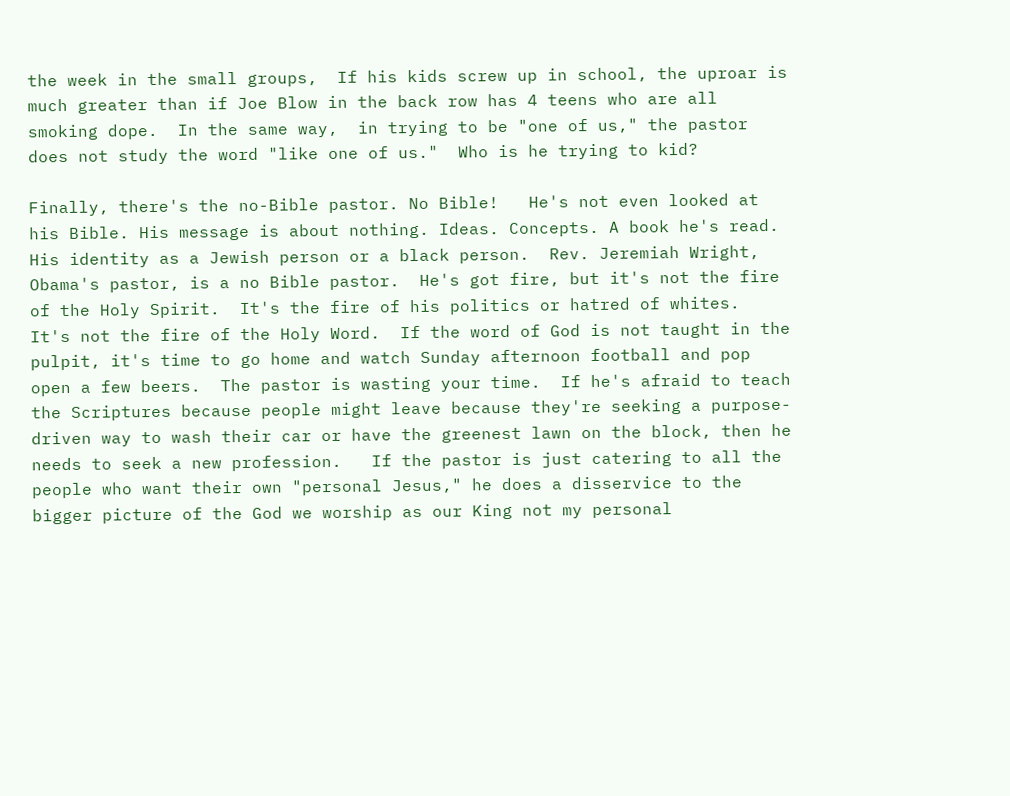the week in the small groups,  If his kids screw up in school, the uproar is much greater than if Joe Blow in the back row has 4 teens who are all smoking dope.  In the same way,  in trying to be "one of us," the pastor does not study the word "like one of us."  Who is he trying to kid?

Finally, there's the no-Bible pastor. No Bible!   He's not even looked at his Bible. His message is about nothing. Ideas. Concepts. A book he's read. His identity as a Jewish person or a black person.  Rev. Jeremiah Wright, Obama's pastor, is a no Bible pastor.  He's got fire, but it's not the fire of the Holy Spirit.  It's the fire of his politics or hatred of whites.  It's not the fire of the Holy Word.  If the word of God is not taught in the pulpit, it's time to go home and watch Sunday afternoon football and pop open a few beers.  The pastor is wasting your time.  If he's afraid to teach the Scriptures because people might leave because they're seeking a purpose-driven way to wash their car or have the greenest lawn on the block, then he needs to seek a new profession.   If the pastor is just catering to all the people who want their own "personal Jesus," he does a disservice to the bigger picture of the God we worship as our King not my personal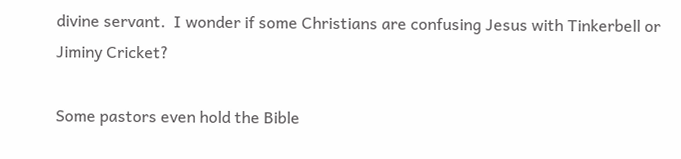divine servant.  I wonder if some Christians are confusing Jesus with Tinkerbell or Jiminy Cricket?

Some pastors even hold the Bible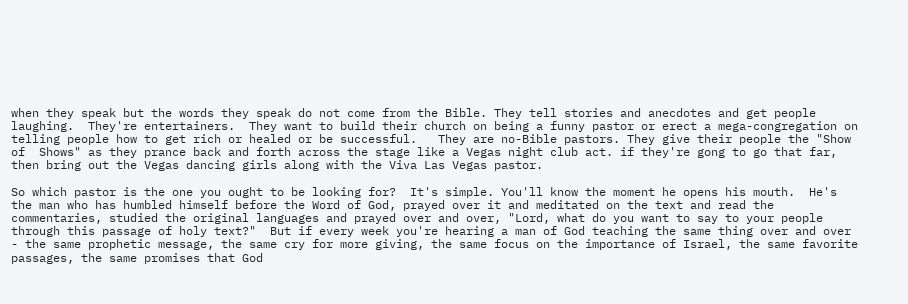when they speak but the words they speak do not come from the Bible. They tell stories and anecdotes and get people laughing.  They're entertainers.  They want to build their church on being a funny pastor or erect a mega-congregation on telling people how to get rich or healed or be successful.   They are no-Bible pastors. They give their people the "Show of  Shows" as they prance back and forth across the stage like a Vegas night club act. if they're gong to go that far, then bring out the Vegas dancing girls along with the Viva Las Vegas pastor.

So which pastor is the one you ought to be looking for?  It's simple. You'll know the moment he opens his mouth.  He's the man who has humbled himself before the Word of God, prayed over it and meditated on the text and read the commentaries, studied the original languages and prayed over and over, "Lord, what do you want to say to your people through this passage of holy text?"  But if every week you're hearing a man of God teaching the same thing over and over - the same prophetic message, the same cry for more giving, the same focus on the importance of Israel, the same favorite passages, the same promises that God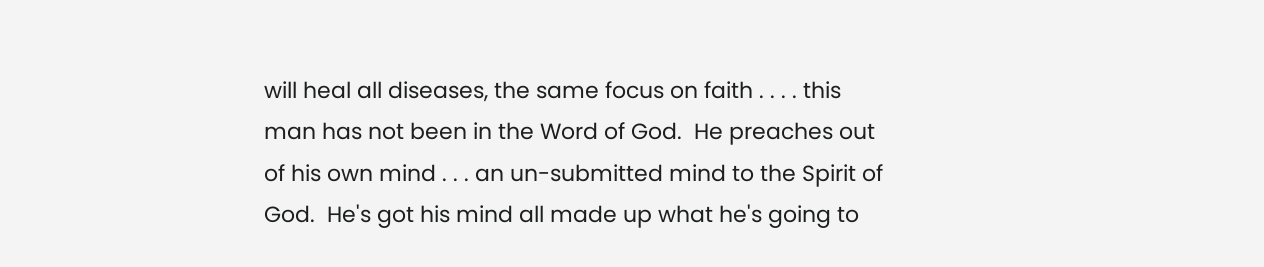will heal all diseases, the same focus on faith . . . . this man has not been in the Word of God.  He preaches out of his own mind . . . an un-submitted mind to the Spirit of God.  He's got his mind all made up what he's going to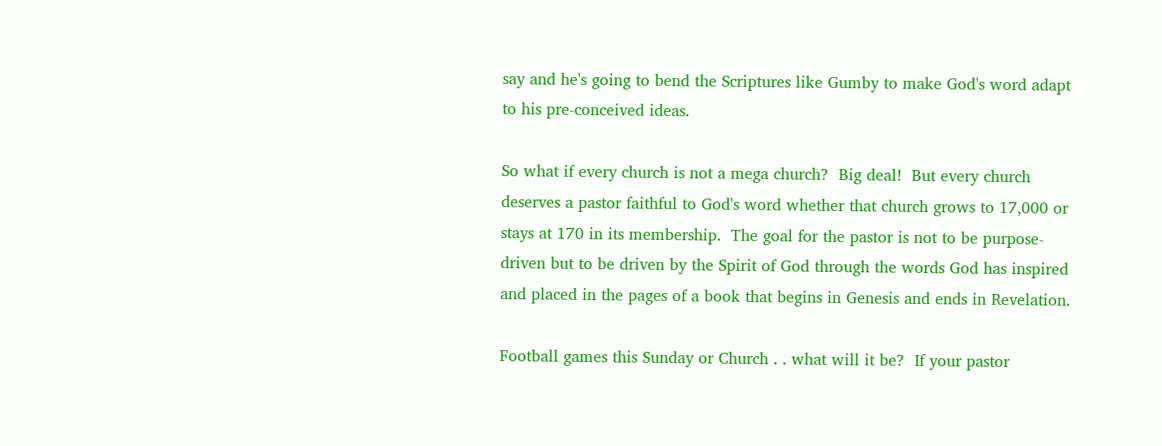say and he's going to bend the Scriptures like Gumby to make God's word adapt to his pre-conceived ideas.

So what if every church is not a mega church?  Big deal!  But every church deserves a pastor faithful to God's word whether that church grows to 17,000 or stays at 170 in its membership.  The goal for the pastor is not to be purpose-driven but to be driven by the Spirit of God through the words God has inspired and placed in the pages of a book that begins in Genesis and ends in Revelation.

Football games this Sunday or Church . . what will it be?  If your pastor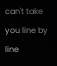can't take you line by line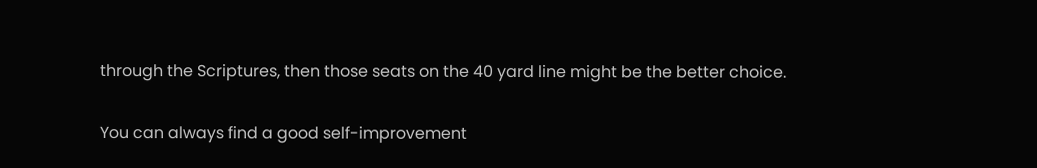through the Scriptures, then those seats on the 40 yard line might be the better choice.

You can always find a good self-improvement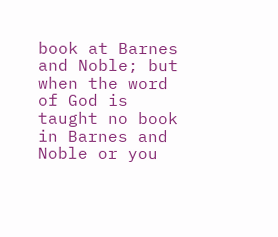book at Barnes and Noble; but when the word of God is taught no book in Barnes and Noble or you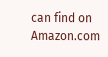can find on Amazon.com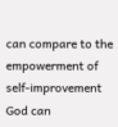can compare to the empowerment of self-improvement God can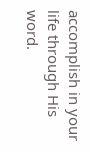accomplish in your life through His word.